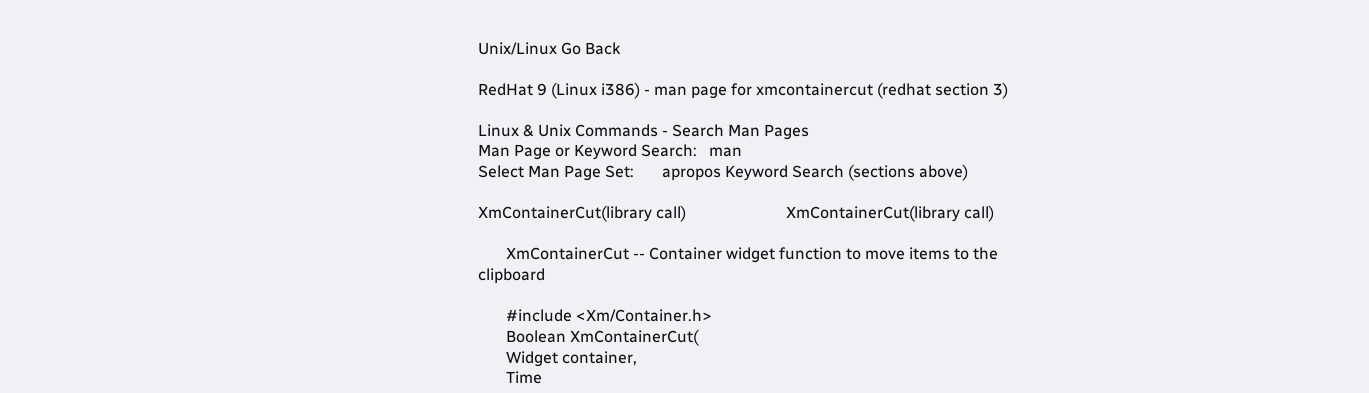Unix/Linux Go Back

RedHat 9 (Linux i386) - man page for xmcontainercut (redhat section 3)

Linux & Unix Commands - Search Man Pages
Man Page or Keyword Search:   man
Select Man Page Set:       apropos Keyword Search (sections above)

XmContainerCut(library call)                         XmContainerCut(library call)

       XmContainerCut -- Container widget function to move items to the clipboard

       #include <Xm/Container.h>
       Boolean XmContainerCut(
       Widget container,
       Time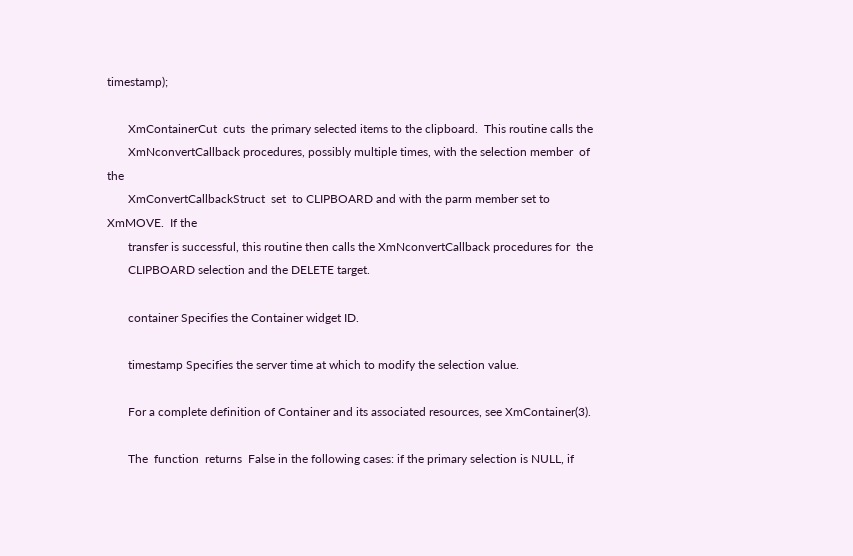timestamp);

       XmContainerCut  cuts  the primary selected items to the clipboard.  This routine calls the
       XmNconvertCallback procedures, possibly multiple times, with the selection member  of  the
       XmConvertCallbackStruct  set  to CLIPBOARD and with the parm member set to XmMOVE.  If the
       transfer is successful, this routine then calls the XmNconvertCallback procedures for  the
       CLIPBOARD selection and the DELETE target.

       container Specifies the Container widget ID.

       timestamp Specifies the server time at which to modify the selection value.

       For a complete definition of Container and its associated resources, see XmContainer(3).

       The  function  returns  False in the following cases: if the primary selection is NULL, if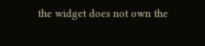the widget does not own the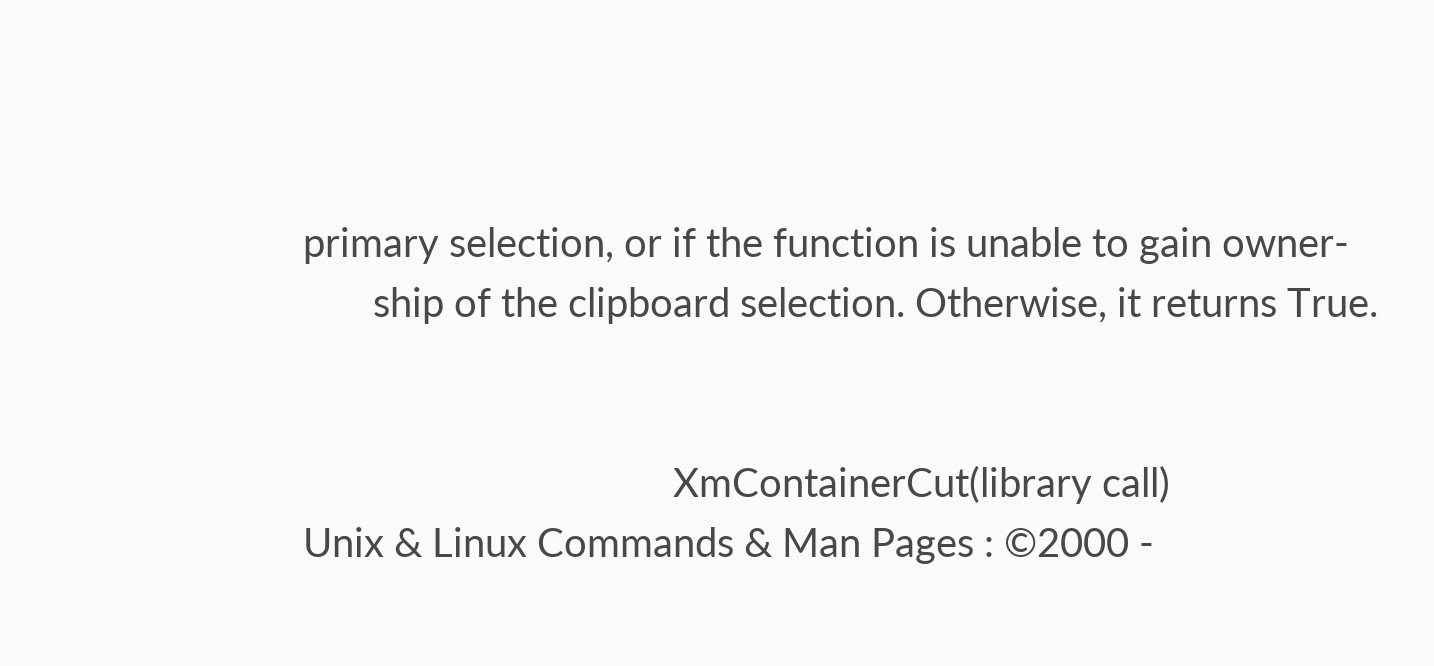primary selection, or if the function is unable to gain owner-
       ship of the clipboard selection. Otherwise, it returns True.


                                     XmContainerCut(library call)
Unix & Linux Commands & Man Pages : ©2000 -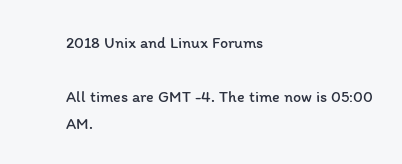2018 Unix and Linux Forums

All times are GMT -4. The time now is 05:00 AM.